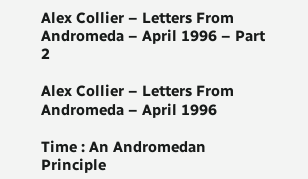Alex Collier – Letters From Andromeda – April 1996 – Part 2

Alex Collier – Letters From Andromeda – April 1996

Time : An Andromedan Principle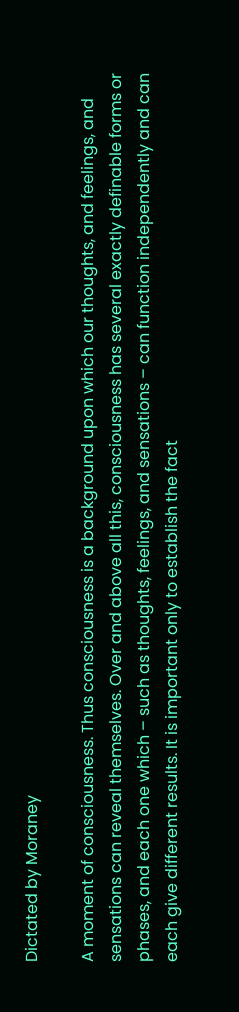Dictated by Moraney

A moment of consciousness. Thus consciousness is a background upon which our thoughts, and feelings, and sensations can reveal themselves. Over and above all this, consciousness has several exactly definable forms or phases, and each one which – such as thoughts, feelings, and sensations – can function independently and can each give different results. It is important only to establish the fact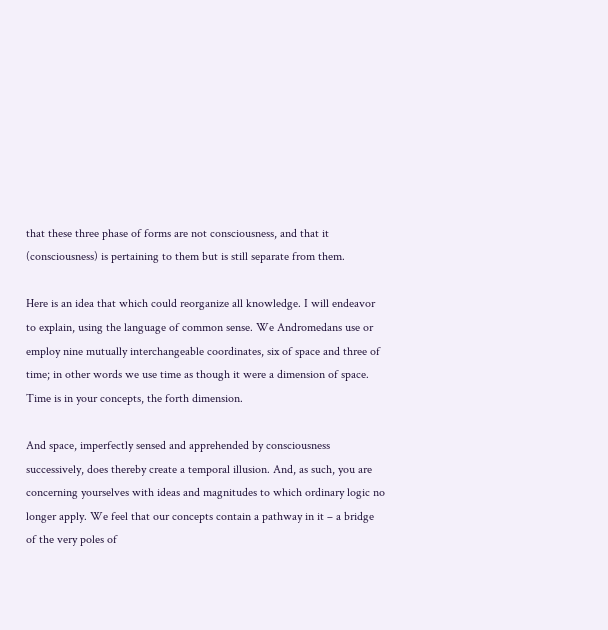that these three phase of forms are not consciousness, and that it (consciousness) is pertaining to them but is still separate from them.

Here is an idea that which could reorganize all knowledge. I will endeavor to explain, using the language of common sense. We Andromedans use or employ nine mutually interchangeable coordinates, six of space and three of time; in other words we use time as though it were a dimension of space. Time is in your concepts, the forth dimension.

And space, imperfectly sensed and apprehended by consciousness successively, does thereby create a temporal illusion. And, as such, you are concerning yourselves with ideas and magnitudes to which ordinary logic no longer apply. We feel that our concepts contain a pathway in it – a bridge of the very poles of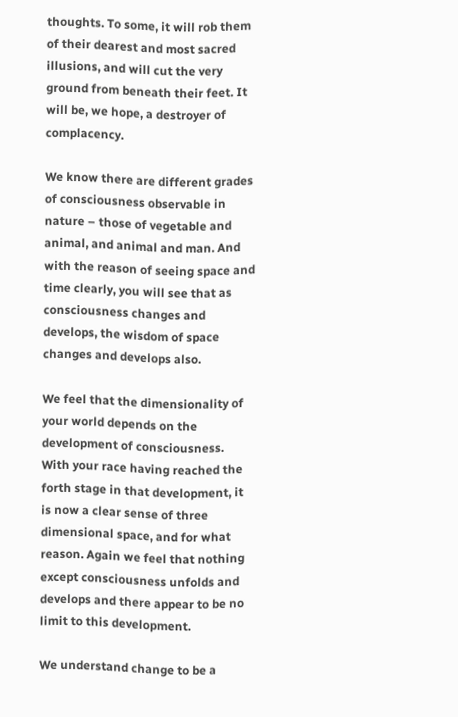thoughts. To some, it will rob them of their dearest and most sacred illusions, and will cut the very ground from beneath their feet. It will be, we hope, a destroyer of complacency.

We know there are different grades of consciousness observable in nature – those of vegetable and animal, and animal and man. And with the reason of seeing space and time clearly, you will see that as consciousness changes and develops, the wisdom of space changes and develops also.

We feel that the dimensionality of your world depends on the development of consciousness. With your race having reached the forth stage in that development, it is now a clear sense of three dimensional space, and for what reason. Again we feel that nothing except consciousness unfolds and develops and there appear to be no limit to this development.

We understand change to be a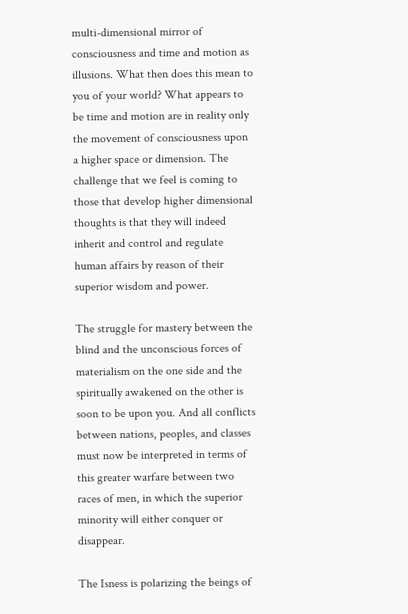multi-dimensional mirror of consciousness and time and motion as illusions. What then does this mean to you of your world? What appears to be time and motion are in reality only the movement of consciousness upon a higher space or dimension. The challenge that we feel is coming to those that develop higher dimensional thoughts is that they will indeed inherit and control and regulate human affairs by reason of their superior wisdom and power.

The struggle for mastery between the blind and the unconscious forces of materialism on the one side and the spiritually awakened on the other is soon to be upon you. And all conflicts between nations, peoples, and classes must now be interpreted in terms of this greater warfare between two races of men, in which the superior minority will either conquer or disappear.

The Isness is polarizing the beings of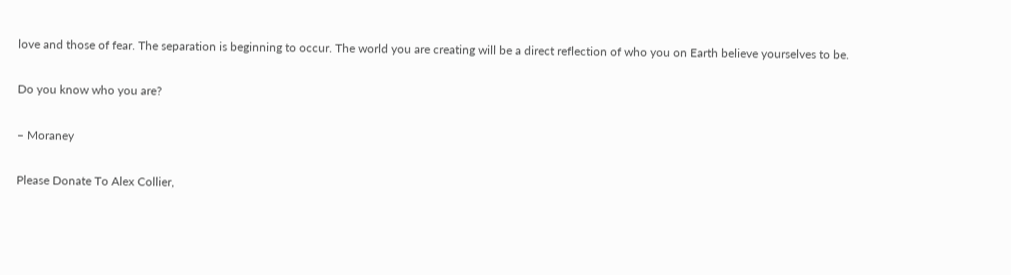love and those of fear. The separation is beginning to occur. The world you are creating will be a direct reflection of who you on Earth believe yourselves to be.

Do you know who you are?

– Moraney

Please Donate To Alex Collier,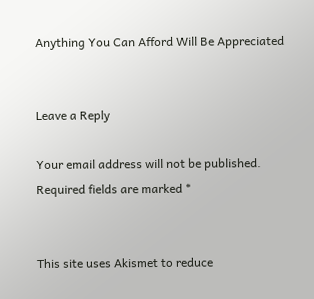Anything You Can Afford Will Be Appreciated


Leave a Reply

Your email address will not be published. Required fields are marked *


This site uses Akismet to reduce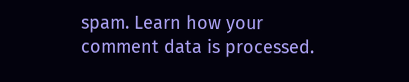spam. Learn how your comment data is processed.